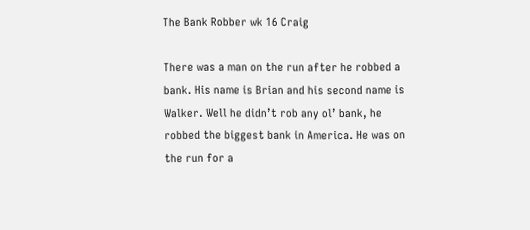The Bank Robber wk 16 Craig

There was a man on the run after he robbed a bank. His name is Brian and his second name is Walker. Well he didn’t rob any ol’ bank, he robbed the biggest bank in America. He was on the run for a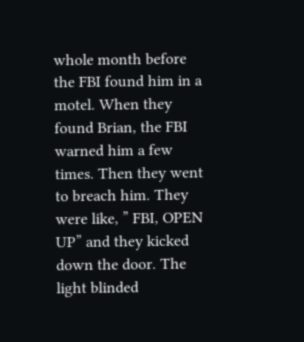whole month before the FBI found him in a motel. When they found Brian, the FBI warned him a few times. Then they went to breach him. They were like, ” FBI, OPEN UP” and they kicked down the door. The light blinded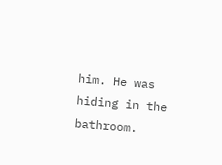him. He was hiding in the bathroom.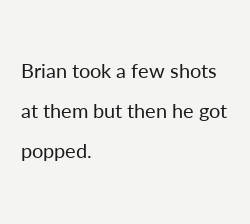Brian took a few shots at them but then he got popped.